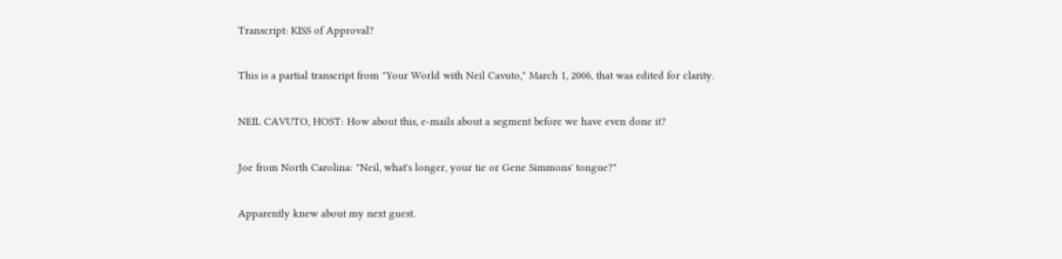Transcript: KISS of Approval?

This is a partial transcript from "Your World with Neil Cavuto," March 1, 2006, that was edited for clarity.

NEIL CAVUTO, HOST: How about this, e-mails about a segment before we have even done it?

Joe from North Carolina: "Neil, what's longer, your tie or Gene Simmons' tongue?"

Apparently knew about my next guest.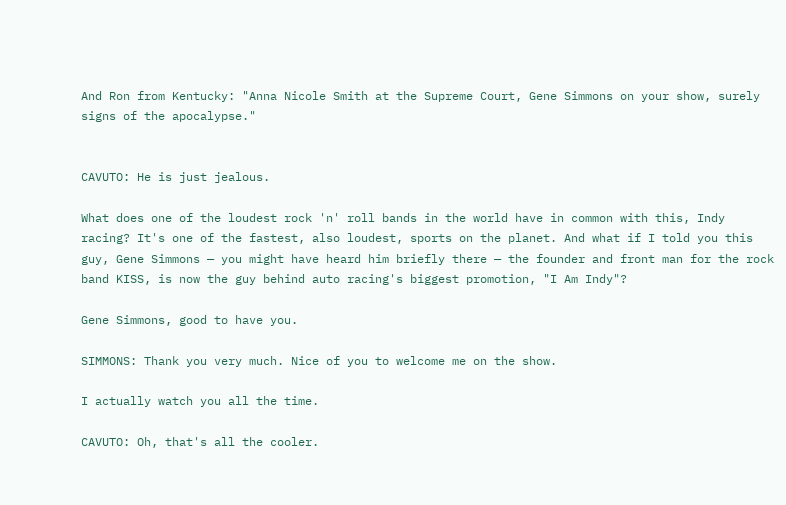And Ron from Kentucky: "Anna Nicole Smith at the Supreme Court, Gene Simmons on your show, surely signs of the apocalypse."


CAVUTO: He is just jealous.

What does one of the loudest rock 'n' roll bands in the world have in common with this, Indy racing? It's one of the fastest, also loudest, sports on the planet. And what if I told you this guy, Gene Simmons — you might have heard him briefly there — the founder and front man for the rock band KISS, is now the guy behind auto racing's biggest promotion, "I Am Indy"?

Gene Simmons, good to have you.

SIMMONS: Thank you very much. Nice of you to welcome me on the show.

I actually watch you all the time.

CAVUTO: Oh, that's all the cooler.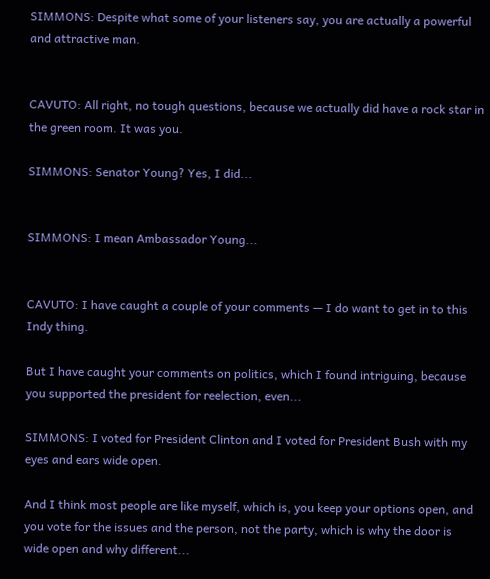SIMMONS: Despite what some of your listeners say, you are actually a powerful and attractive man.


CAVUTO: All right, no tough questions, because we actually did have a rock star in the green room. It was you.

SIMMONS: Senator Young? Yes, I did...


SIMMONS: I mean Ambassador Young...


CAVUTO: I have caught a couple of your comments — I do want to get in to this Indy thing.

But I have caught your comments on politics, which I found intriguing, because you supported the president for reelection, even...

SIMMONS: I voted for President Clinton and I voted for President Bush with my eyes and ears wide open.

And I think most people are like myself, which is, you keep your options open, and you vote for the issues and the person, not the party, which is why the door is wide open and why different...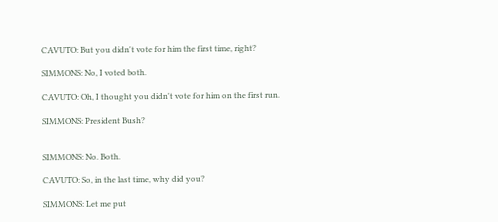CAVUTO: But you didn't vote for him the first time, right?

SIMMONS: No, I voted both.

CAVUTO: Oh, I thought you didn't vote for him on the first run.

SIMMONS: President Bush?


SIMMONS: No. Both.

CAVUTO: So, in the last time, why did you?

SIMMONS: Let me put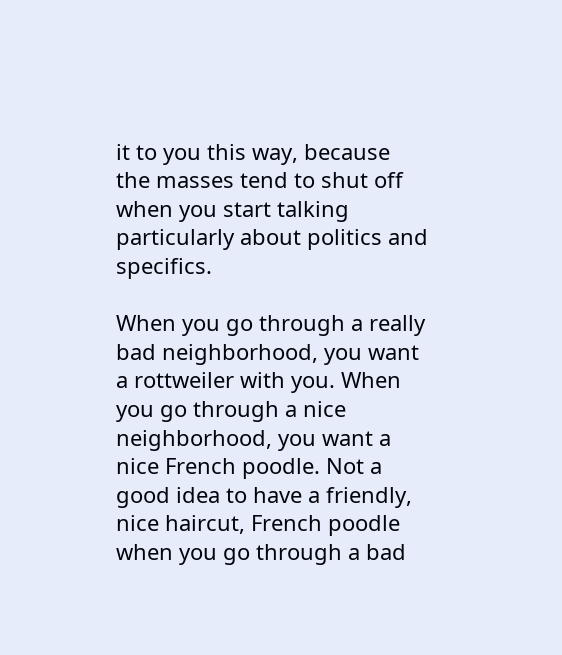it to you this way, because the masses tend to shut off when you start talking particularly about politics and specifics.

When you go through a really bad neighborhood, you want a rottweiler with you. When you go through a nice neighborhood, you want a nice French poodle. Not a good idea to have a friendly, nice haircut, French poodle when you go through a bad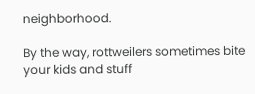neighborhood.

By the way, rottweilers sometimes bite your kids and stuff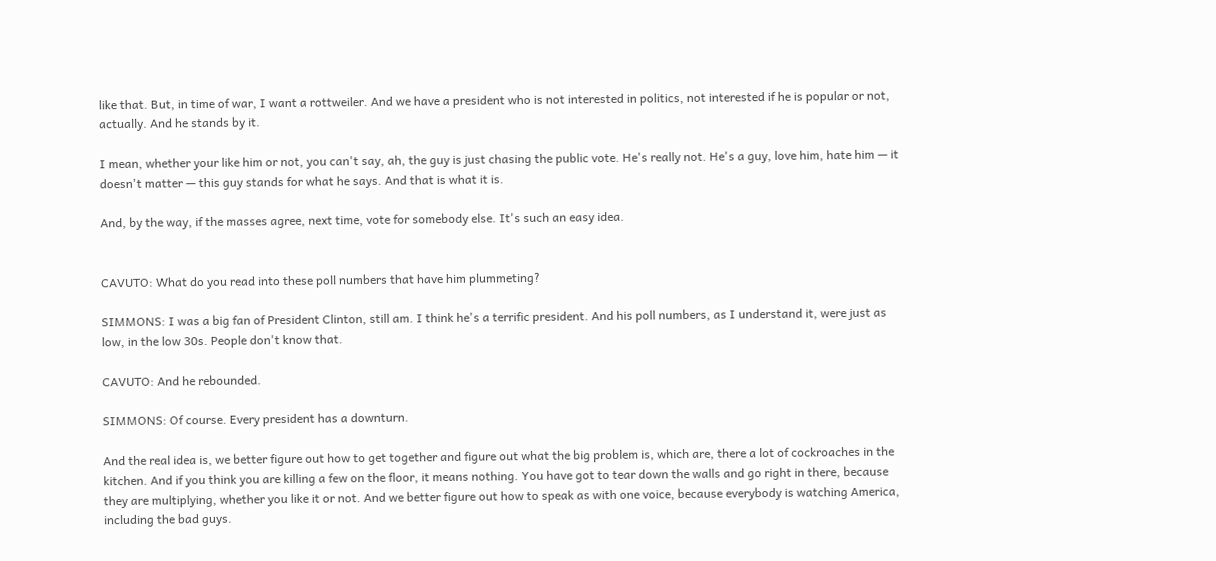like that. But, in time of war, I want a rottweiler. And we have a president who is not interested in politics, not interested if he is popular or not, actually. And he stands by it.

I mean, whether your like him or not, you can't say, ah, the guy is just chasing the public vote. He's really not. He's a guy, love him, hate him — it doesn't matter — this guy stands for what he says. And that is what it is.

And, by the way, if the masses agree, next time, vote for somebody else. It's such an easy idea.


CAVUTO: What do you read into these poll numbers that have him plummeting?

SIMMONS: I was a big fan of President Clinton, still am. I think he's a terrific president. And his poll numbers, as I understand it, were just as low, in the low 30s. People don't know that.

CAVUTO: And he rebounded.

SIMMONS: Of course. Every president has a downturn.

And the real idea is, we better figure out how to get together and figure out what the big problem is, which are, there a lot of cockroaches in the kitchen. And if you think you are killing a few on the floor, it means nothing. You have got to tear down the walls and go right in there, because they are multiplying, whether you like it or not. And we better figure out how to speak as with one voice, because everybody is watching America, including the bad guys.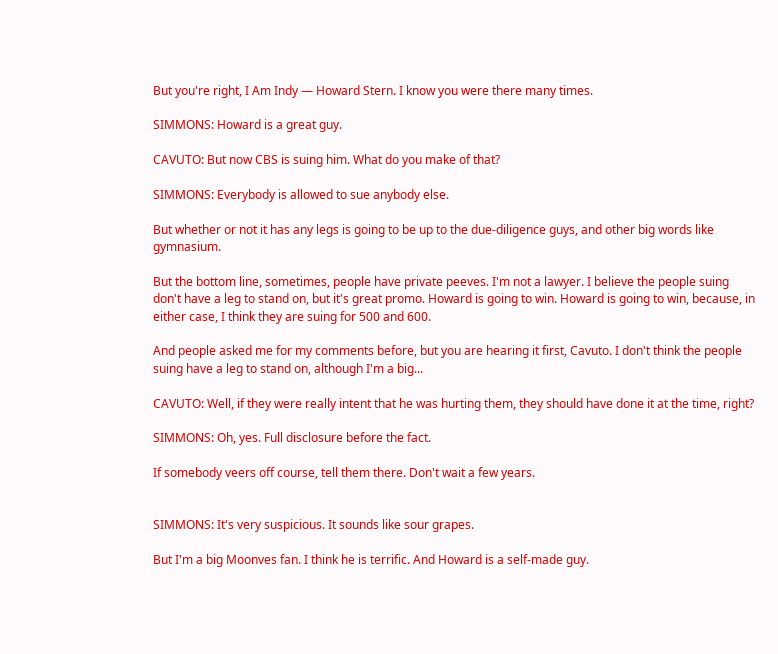But you're right, I Am Indy — Howard Stern. I know you were there many times.

SIMMONS: Howard is a great guy.

CAVUTO: But now CBS is suing him. What do you make of that?

SIMMONS: Everybody is allowed to sue anybody else.

But whether or not it has any legs is going to be up to the due-diligence guys, and other big words like gymnasium.

But the bottom line, sometimes, people have private peeves. I'm not a lawyer. I believe the people suing don't have a leg to stand on, but it's great promo. Howard is going to win. Howard is going to win, because, in either case, I think they are suing for 500 and 600.

And people asked me for my comments before, but you are hearing it first, Cavuto. I don't think the people suing have a leg to stand on, although I'm a big...

CAVUTO: Well, if they were really intent that he was hurting them, they should have done it at the time, right?

SIMMONS: Oh, yes. Full disclosure before the fact.

If somebody veers off course, tell them there. Don't wait a few years.


SIMMONS: It's very suspicious. It sounds like sour grapes.

But I'm a big Moonves fan. I think he is terrific. And Howard is a self-made guy.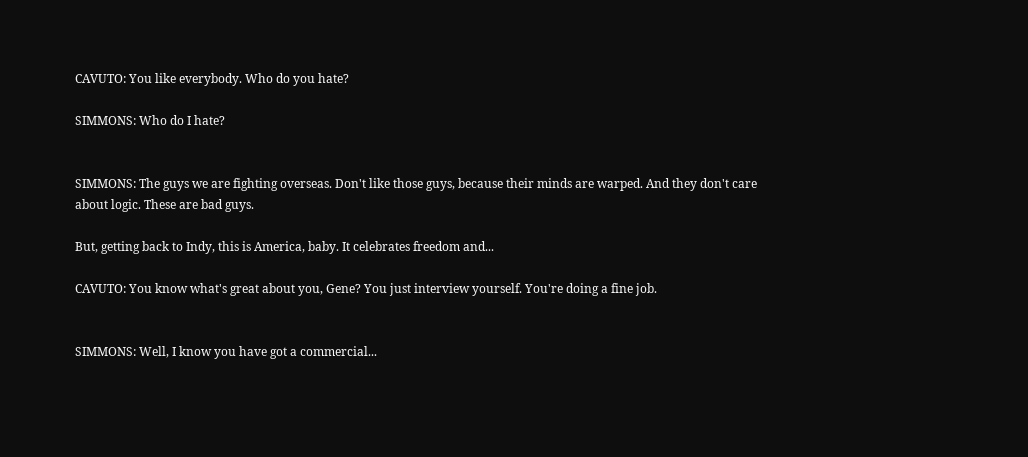CAVUTO: You like everybody. Who do you hate?

SIMMONS: Who do I hate?


SIMMONS: The guys we are fighting overseas. Don't like those guys, because their minds are warped. And they don't care about logic. These are bad guys.

But, getting back to Indy, this is America, baby. It celebrates freedom and...

CAVUTO: You know what's great about you, Gene? You just interview yourself. You're doing a fine job.


SIMMONS: Well, I know you have got a commercial...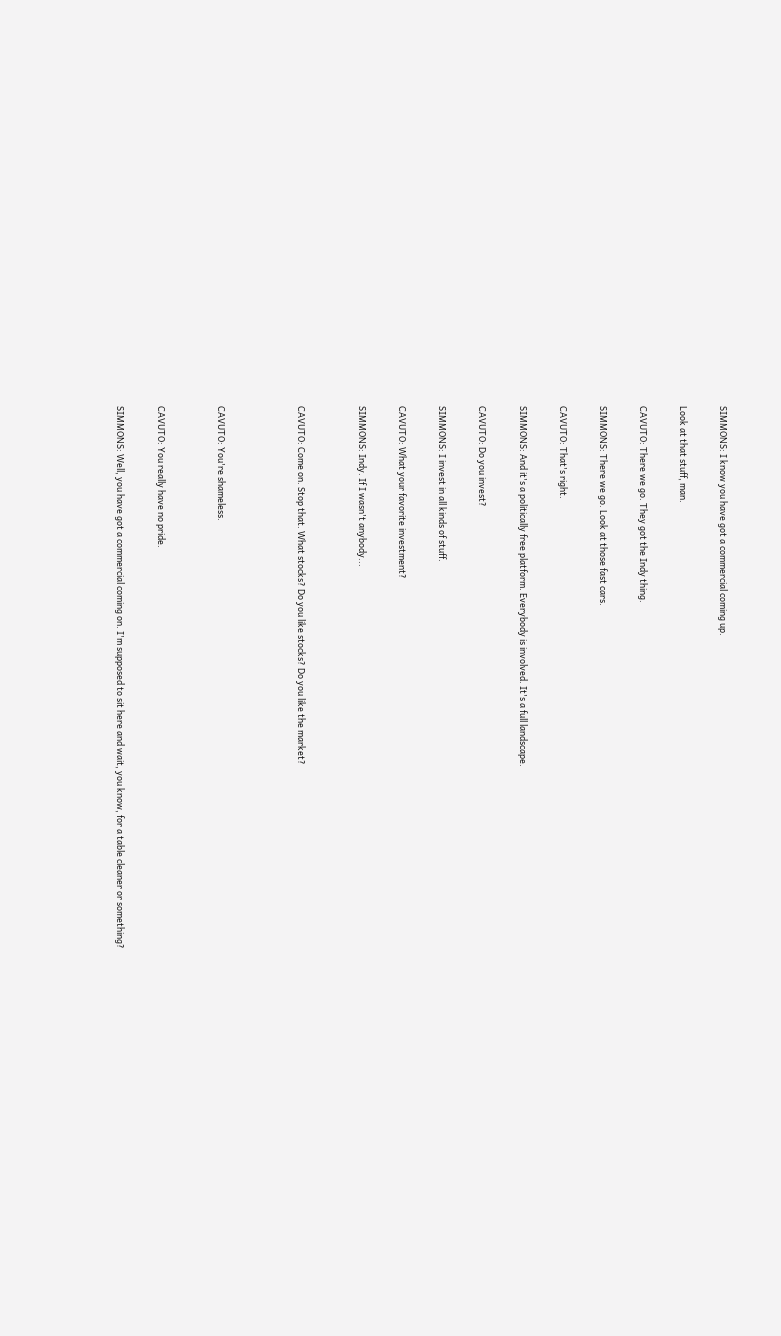SIMMONS: I know you have got a commercial coming up.

Look at that stuff, man.

CAVUTO: There we go. They got the Indy thing.

SIMMONS: There we go. Look at those fast cars.

CAVUTO: That's right.

SIMMONS: And it's a politically free platform. Everybody is involved. It's a full landscape.

CAVUTO: Do you invest?

SIMMONS: I invest in all kinds of stuff.

CAVUTO: What your favorite investment?

SIMMONS: Indy. If I wasn't anybody...


CAVUTO: Come on. Stop that. What stocks? Do you like stocks? Do you like the market?



CAVUTO: You're shameless.


CAVUTO: You really have no pride.

SIMMONS: Well, you have got a commercial coming on. I'm supposed to sit here and wait, you know, for a table cleaner or something?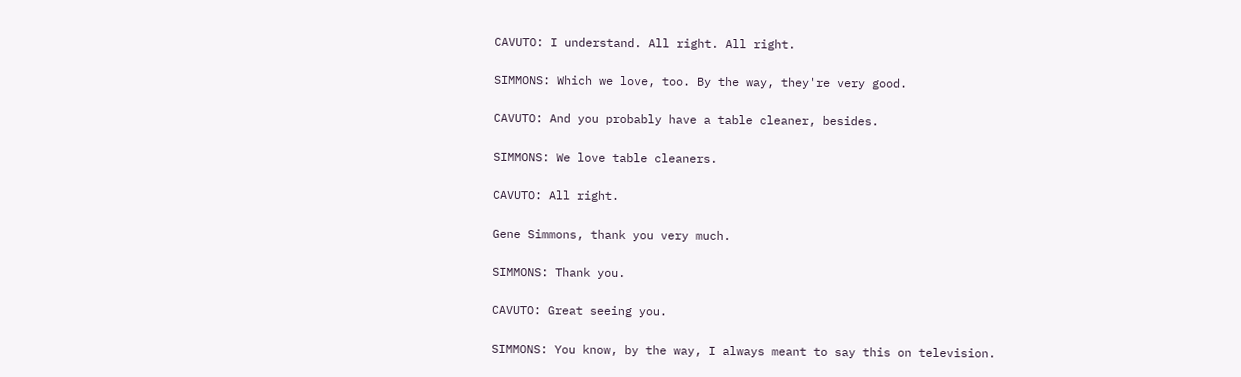CAVUTO: I understand. All right. All right.

SIMMONS: Which we love, too. By the way, they're very good.

CAVUTO: And you probably have a table cleaner, besides.

SIMMONS: We love table cleaners.

CAVUTO: All right.

Gene Simmons, thank you very much.

SIMMONS: Thank you.

CAVUTO: Great seeing you.

SIMMONS: You know, by the way, I always meant to say this on television.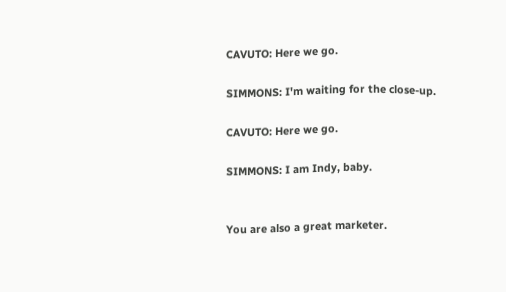CAVUTO: Here we go.

SIMMONS: I'm waiting for the close-up.

CAVUTO: Here we go.

SIMMONS: I am Indy, baby.


You are also a great marketer.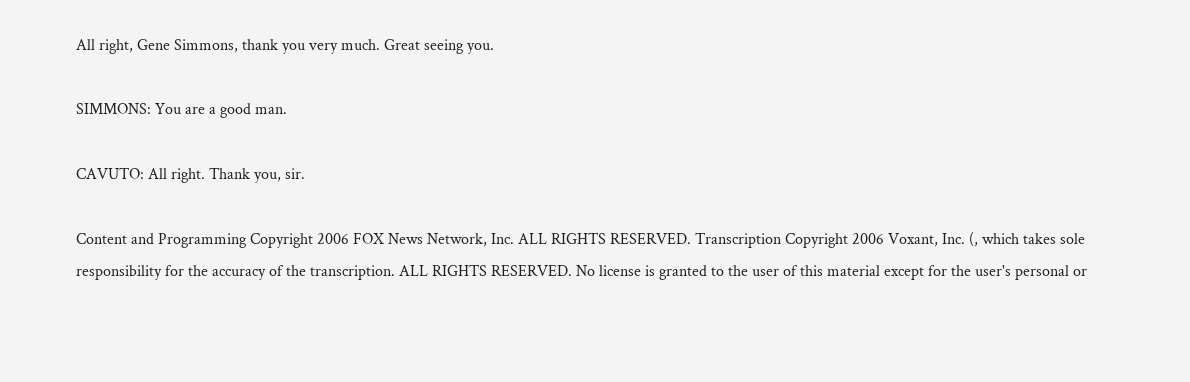All right, Gene Simmons, thank you very much. Great seeing you.

SIMMONS: You are a good man.

CAVUTO: All right. Thank you, sir.

Content and Programming Copyright 2006 FOX News Network, Inc. ALL RIGHTS RESERVED. Transcription Copyright 2006 Voxant, Inc. (, which takes sole responsibility for the accuracy of the transcription. ALL RIGHTS RESERVED. No license is granted to the user of this material except for the user's personal or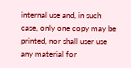internal use and, in such case, only one copy may be printed, nor shall user use any material for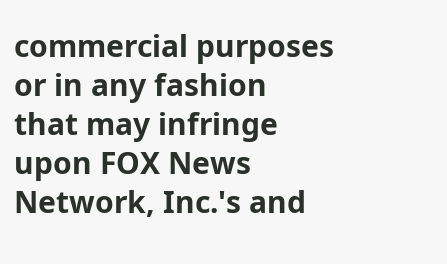commercial purposes or in any fashion that may infringe upon FOX News Network, Inc.'s and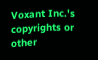Voxant Inc.'s copyrights or other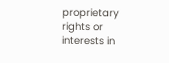proprietary rights or interests in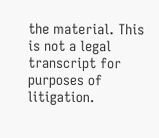the material. This is not a legal transcript for purposes of litigation.